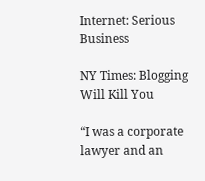Internet: Serious Business

NY Times: Blogging Will Kill You

“I was a corporate lawyer and an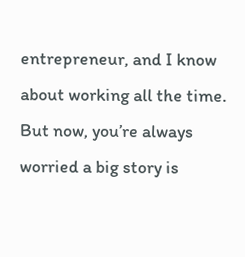entrepreneur, and I know about working all the time. But now, you’re always worried a big story is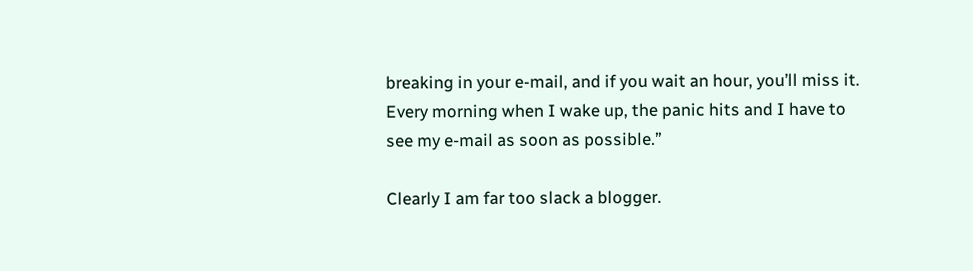breaking in your e-mail, and if you wait an hour, you’ll miss it. Every morning when I wake up, the panic hits and I have to see my e-mail as soon as possible.”

Clearly I am far too slack a blogger.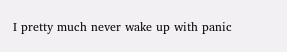I pretty much never wake up with panic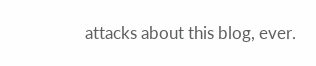attacks about this blog, ever.